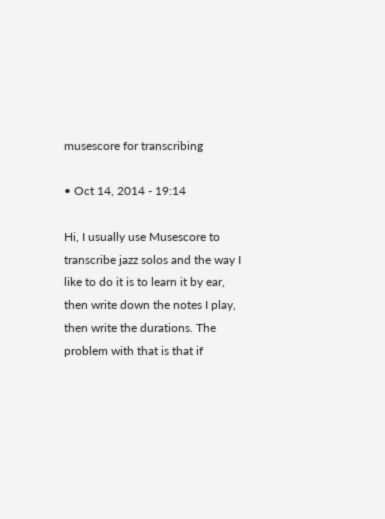musescore for transcribing

• Oct 14, 2014 - 19:14

Hi, I usually use Musescore to transcribe jazz solos and the way I like to do it is to learn it by ear, then write down the notes I play, then write the durations. The problem with that is that if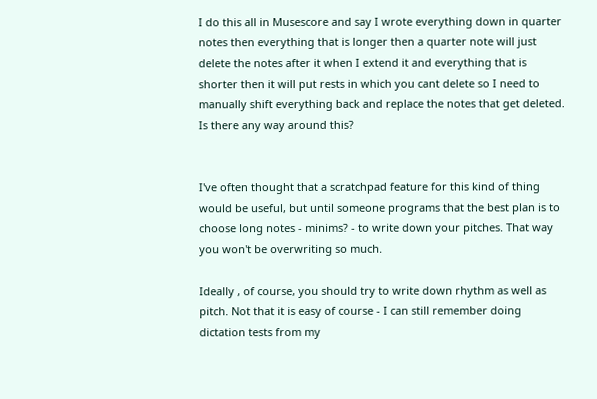I do this all in Musescore and say I wrote everything down in quarter notes then everything that is longer then a quarter note will just delete the notes after it when I extend it and everything that is shorter then it will put rests in which you cant delete so I need to manually shift everything back and replace the notes that get deleted. Is there any way around this?


I've often thought that a scratchpad feature for this kind of thing would be useful, but until someone programs that the best plan is to choose long notes - minims? - to write down your pitches. That way you won't be overwriting so much.

Ideally , of course, you should try to write down rhythm as well as pitch. Not that it is easy of course - I can still remember doing dictation tests from my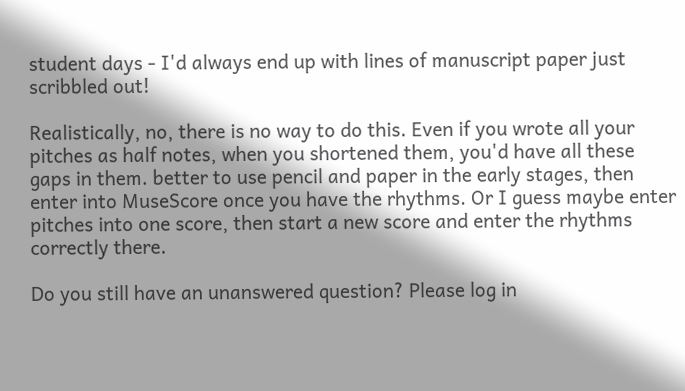student days - I'd always end up with lines of manuscript paper just scribbled out!

Realistically, no, there is no way to do this. Even if you wrote all your pitches as half notes, when you shortened them, you'd have all these gaps in them. better to use pencil and paper in the early stages, then enter into MuseScore once you have the rhythms. Or I guess maybe enter pitches into one score, then start a new score and enter the rhythms correctly there.

Do you still have an unanswered question? Please log in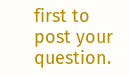first to post your question.